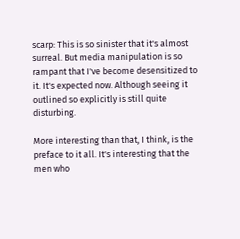scarp: This is so sinister that it's almost surreal. But media manipulation is so rampant that I've become desensitized to it. It's expected now. Although seeing it outlined so explicitly is still quite disturbing.

More interesting than that, I think, is the preface to it all. It's interesting that the men who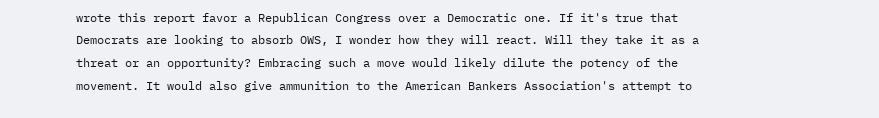wrote this report favor a Republican Congress over a Democratic one. If it's true that Democrats are looking to absorb OWS, I wonder how they will react. Will they take it as a threat or an opportunity? Embracing such a move would likely dilute the potency of the movement. It would also give ammunition to the American Bankers Association's attempt to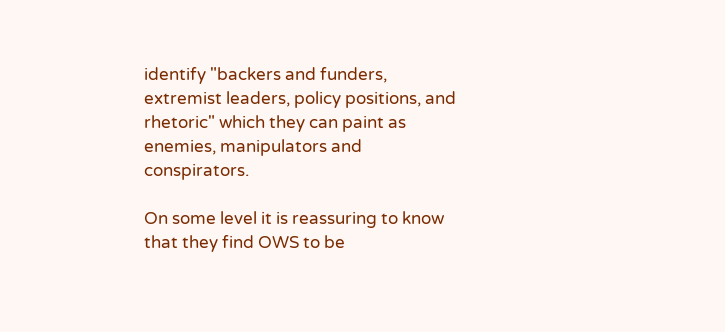identify "backers and funders, extremist leaders, policy positions, and rhetoric" which they can paint as enemies, manipulators and conspirators.

On some level it is reassuring to know that they find OWS to be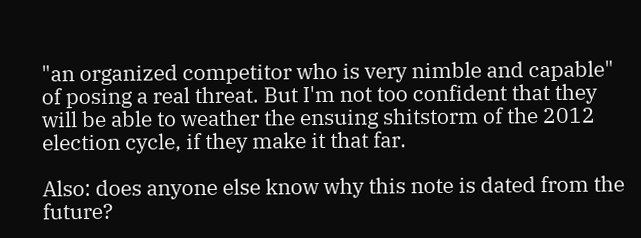"an organized competitor who is very nimble and capable" of posing a real threat. But I'm not too confident that they will be able to weather the ensuing shitstorm of the 2012 election cycle, if they make it that far.

Also: does anyone else know why this note is dated from the future?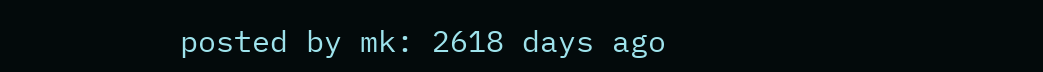posted by mk: 2618 days ago